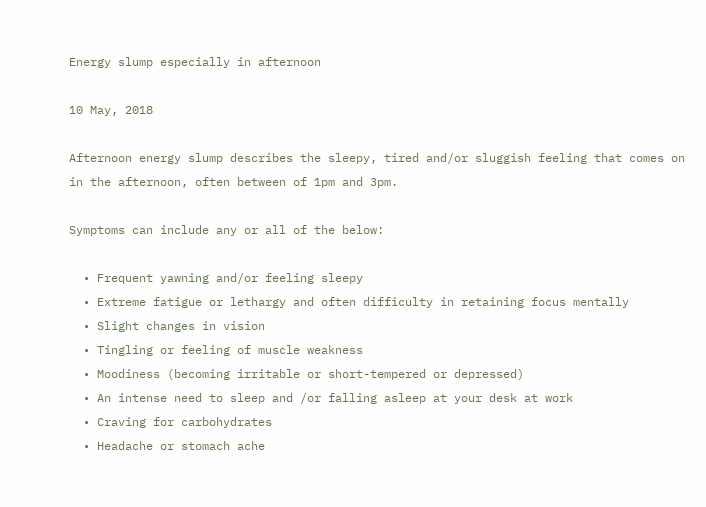Energy slump especially in afternoon

10 May, 2018

Afternoon energy slump describes the sleepy, tired and/or sluggish feeling that comes on in the afternoon, often between of 1pm and 3pm.

Symptoms can include any or all of the below:

  • Frequent yawning and/or feeling sleepy
  • Extreme fatigue or lethargy and often difficulty in retaining focus mentally
  • Slight changes in vision
  • Tingling or feeling of muscle weakness
  • Moodiness (becoming irritable or short-tempered or depressed)
  • An intense need to sleep and /or falling asleep at your desk at work
  • Craving for carbohydrates
  • Headache or stomach ache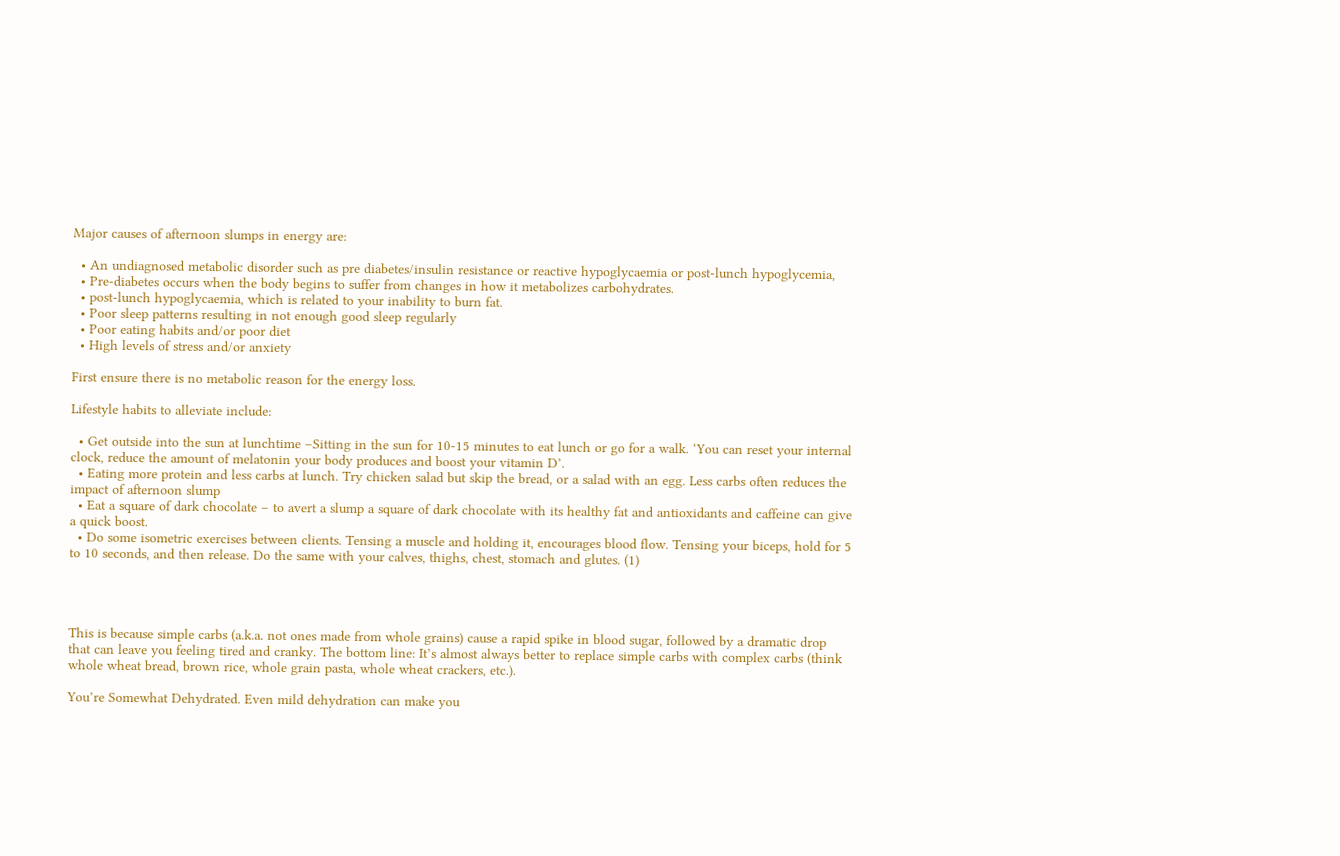Major causes of afternoon slumps in energy are:

  • An undiagnosed metabolic disorder such as pre diabetes/insulin resistance or reactive hypoglycaemia or post-lunch hypoglycemia,
  • Pre-diabetes occurs when the body begins to suffer from changes in how it metabolizes carbohydrates.
  • post-lunch hypoglycaemia, which is related to your inability to burn fat.
  • Poor sleep patterns resulting in not enough good sleep regularly
  • Poor eating habits and/or poor diet
  • High levels of stress and/or anxiety

First ensure there is no metabolic reason for the energy loss.

Lifestyle habits to alleviate include:

  • Get outside into the sun at lunchtime –Sitting in the sun for 10-15 minutes to eat lunch or go for a walk. ‘You can reset your internal clock, reduce the amount of melatonin your body produces and boost your vitamin D’.
  • Eating more protein and less carbs at lunch. Try chicken salad but skip the bread, or a salad with an egg. Less carbs often reduces the impact of afternoon slump
  • Eat a square of dark chocolate – to avert a slump a square of dark chocolate with its healthy fat and antioxidants and caffeine can give a quick boost.
  • Do some isometric exercises between clients. Tensing a muscle and holding it, encourages blood flow. Tensing your biceps, hold for 5 to 10 seconds, and then release. Do the same with your calves, thighs, chest, stomach and glutes. (1)




This is because simple carbs (a.k.a. not ones made from whole grains) cause a rapid spike in blood sugar, followed by a dramatic drop that can leave you feeling tired and cranky. The bottom line: It’s almost always better to replace simple carbs with complex carbs (think whole wheat bread, brown rice, whole grain pasta, whole wheat crackers, etc.).

You’re Somewhat Dehydrated. Even mild dehydration can make you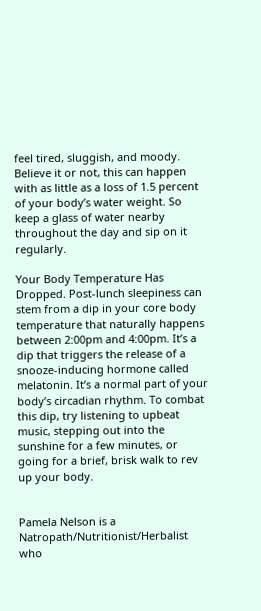feel tired, sluggish, and moody. Believe it or not, this can happen with as little as a loss of 1.5 percent of your body’s water weight. So keep a glass of water nearby throughout the day and sip on it regularly.

Your Body Temperature Has Dropped. Post-lunch sleepiness can stem from a dip in your core body temperature that naturally happens between 2:00pm and 4:00pm. It’s a dip that triggers the release of a snooze-inducing hormone called melatonin. It’s a normal part of your body’s circadian rhythm. To combat this dip, try listening to upbeat music, stepping out into the sunshine for a few minutes, or going for a brief, brisk walk to rev up your body.


Pamela Nelson is a Natropath/Nutritionist/Herbalist who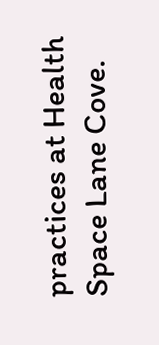practices at Health Space Lane Cove.